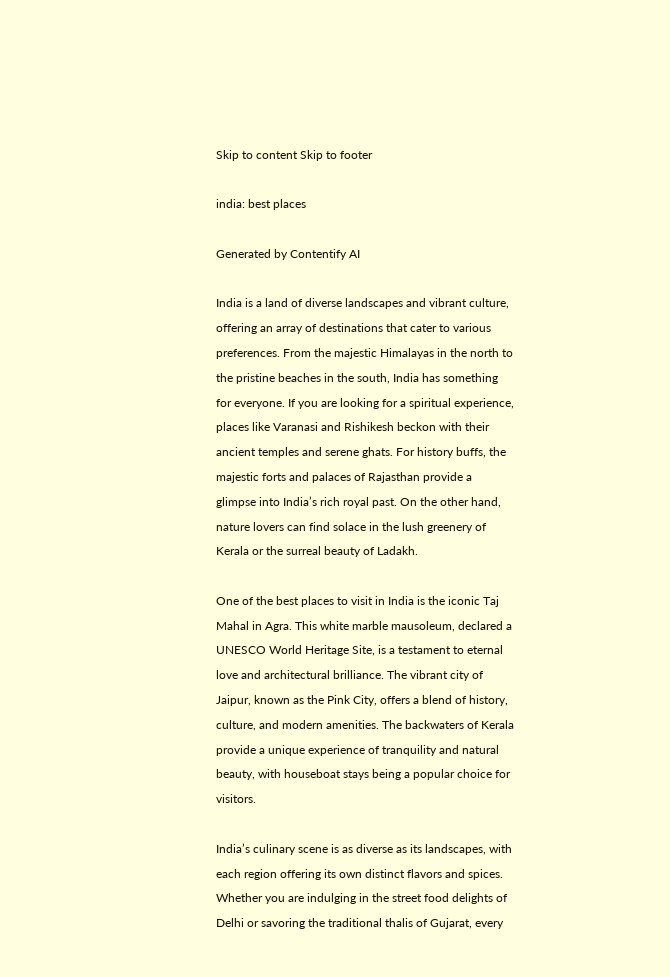Skip to content Skip to footer

india: best places

Generated by Contentify AI

India is a land of diverse landscapes and vibrant culture, offering an array of destinations that cater to various preferences. From the majestic Himalayas in the north to the pristine beaches in the south, India has something for everyone. If you are looking for a spiritual experience, places like Varanasi and Rishikesh beckon with their ancient temples and serene ghats. For history buffs, the majestic forts and palaces of Rajasthan provide a glimpse into India’s rich royal past. On the other hand, nature lovers can find solace in the lush greenery of Kerala or the surreal beauty of Ladakh.

One of the best places to visit in India is the iconic Taj Mahal in Agra. This white marble mausoleum, declared a UNESCO World Heritage Site, is a testament to eternal love and architectural brilliance. The vibrant city of Jaipur, known as the Pink City, offers a blend of history, culture, and modern amenities. The backwaters of Kerala provide a unique experience of tranquility and natural beauty, with houseboat stays being a popular choice for visitors.

India’s culinary scene is as diverse as its landscapes, with each region offering its own distinct flavors and spices. Whether you are indulging in the street food delights of Delhi or savoring the traditional thalis of Gujarat, every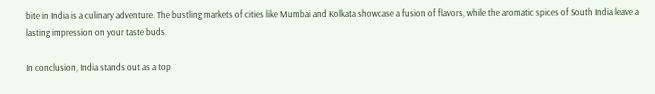bite in India is a culinary adventure. The bustling markets of cities like Mumbai and Kolkata showcase a fusion of flavors, while the aromatic spices of South India leave a lasting impression on your taste buds.

In conclusion, India stands out as a top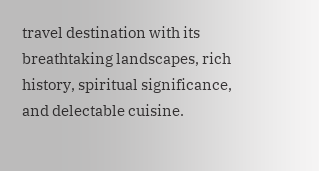travel destination with its breathtaking landscapes, rich history, spiritual significance, and delectable cuisine.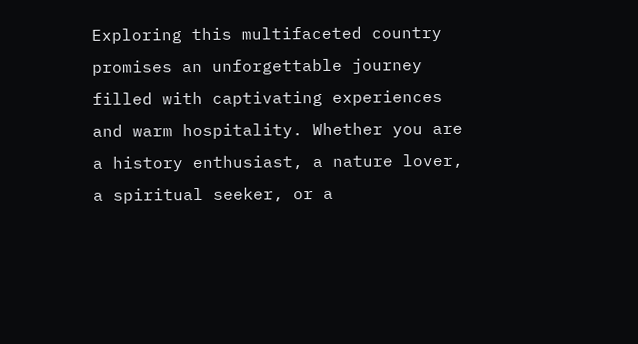Exploring this multifaceted country promises an unforgettable journey filled with captivating experiences and warm hospitality. Whether you are a history enthusiast, a nature lover, a spiritual seeker, or a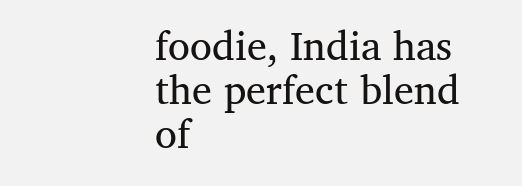foodie, India has the perfect blend of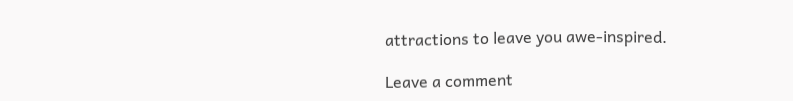attractions to leave you awe-inspired.

Leave a comment